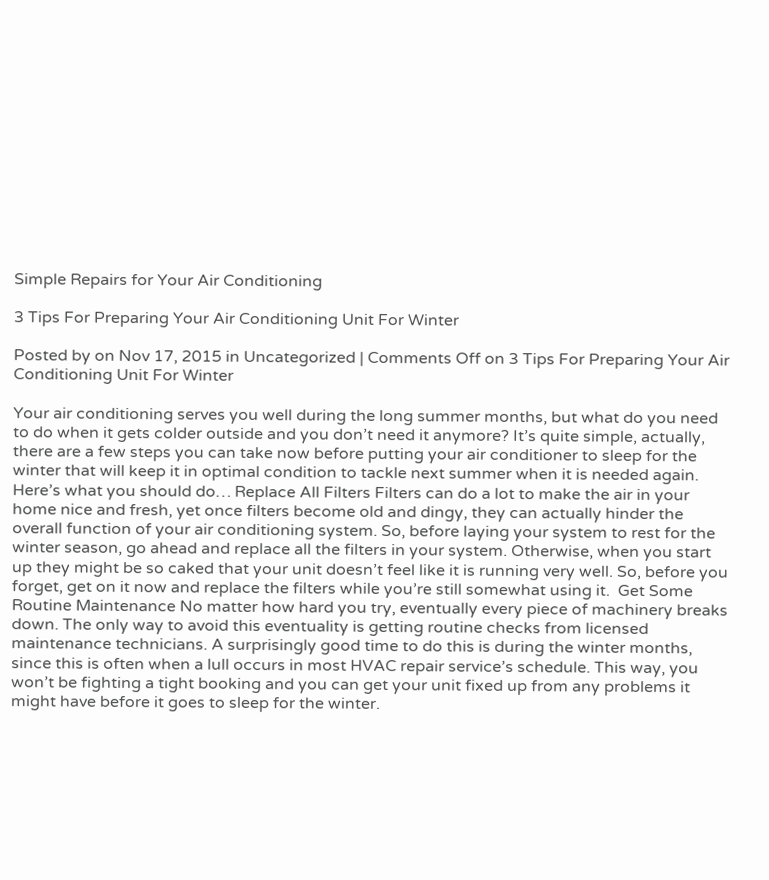Simple Repairs for Your Air Conditioning

3 Tips For Preparing Your Air Conditioning Unit For Winter

Posted by on Nov 17, 2015 in Uncategorized | Comments Off on 3 Tips For Preparing Your Air Conditioning Unit For Winter

Your air conditioning serves you well during the long summer months, but what do you need to do when it gets colder outside and you don’t need it anymore? It’s quite simple, actually, there are a few steps you can take now before putting your air conditioner to sleep for the winter that will keep it in optimal condition to tackle next summer when it is needed again. Here’s what you should do… Replace All Filters Filters can do a lot to make the air in your home nice and fresh, yet once filters become old and dingy, they can actually hinder the overall function of your air conditioning system. So, before laying your system to rest for the winter season, go ahead and replace all the filters in your system. Otherwise, when you start up they might be so caked that your unit doesn’t feel like it is running very well. So, before you forget, get on it now and replace the filters while you’re still somewhat using it.  Get Some Routine Maintenance No matter how hard you try, eventually every piece of machinery breaks down. The only way to avoid this eventuality is getting routine checks from licensed maintenance technicians. A surprisingly good time to do this is during the winter months, since this is often when a lull occurs in most HVAC repair service’s schedule. This way, you won’t be fighting a tight booking and you can get your unit fixed up from any problems it might have before it goes to sleep for the winter.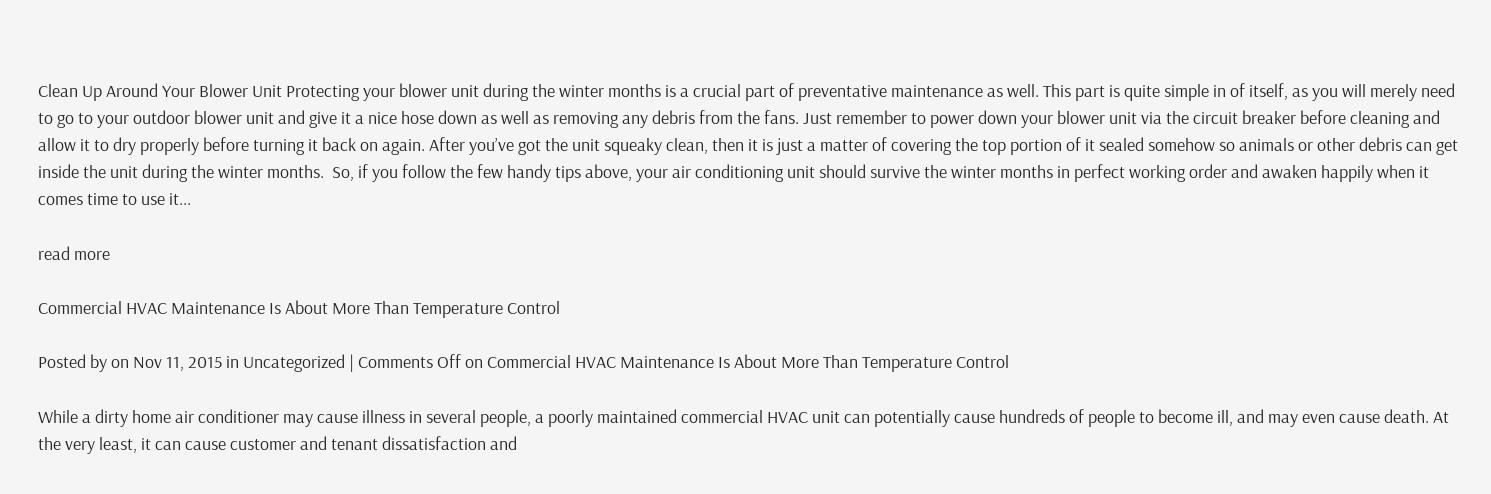Clean Up Around Your Blower Unit Protecting your blower unit during the winter months is a crucial part of preventative maintenance as well. This part is quite simple in of itself, as you will merely need to go to your outdoor blower unit and give it a nice hose down as well as removing any debris from the fans. Just remember to power down your blower unit via the circuit breaker before cleaning and allow it to dry properly before turning it back on again. After you’ve got the unit squeaky clean, then it is just a matter of covering the top portion of it sealed somehow so animals or other debris can get inside the unit during the winter months.  So, if you follow the few handy tips above, your air conditioning unit should survive the winter months in perfect working order and awaken happily when it comes time to use it...

read more

Commercial HVAC Maintenance Is About More Than Temperature Control

Posted by on Nov 11, 2015 in Uncategorized | Comments Off on Commercial HVAC Maintenance Is About More Than Temperature Control

While a dirty home air conditioner may cause illness in several people, a poorly maintained commercial HVAC unit can potentially cause hundreds of people to become ill, and may even cause death. At the very least, it can cause customer and tenant dissatisfaction and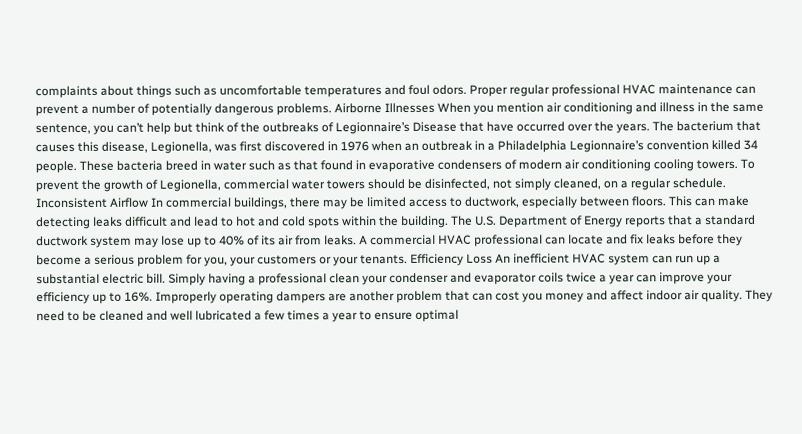complaints about things such as uncomfortable temperatures and foul odors. Proper regular professional HVAC maintenance can prevent a number of potentially dangerous problems. Airborne Illnesses When you mention air conditioning and illness in the same sentence, you can’t help but think of the outbreaks of Legionnaire’s Disease that have occurred over the years. The bacterium that causes this disease, Legionella, was first discovered in 1976 when an outbreak in a Philadelphia Legionnaire’s convention killed 34 people. These bacteria breed in water such as that found in evaporative condensers of modern air conditioning cooling towers. To prevent the growth of Legionella, commercial water towers should be disinfected, not simply cleaned, on a regular schedule.  Inconsistent Airflow In commercial buildings, there may be limited access to ductwork, especially between floors. This can make detecting leaks difficult and lead to hot and cold spots within the building. The U.S. Department of Energy reports that a standard ductwork system may lose up to 40% of its air from leaks. A commercial HVAC professional can locate and fix leaks before they become a serious problem for you, your customers or your tenants. Efficiency Loss An inefficient HVAC system can run up a substantial electric bill. Simply having a professional clean your condenser and evaporator coils twice a year can improve your efficiency up to 16%. Improperly operating dampers are another problem that can cost you money and affect indoor air quality. They need to be cleaned and well lubricated a few times a year to ensure optimal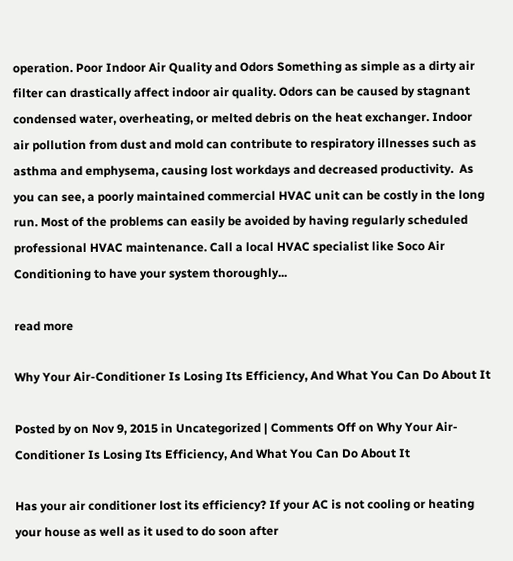operation. Poor Indoor Air Quality and Odors Something as simple as a dirty air filter can drastically affect indoor air quality. Odors can be caused by stagnant condensed water, overheating, or melted debris on the heat exchanger. Indoor air pollution from dust and mold can contribute to respiratory illnesses such as asthma and emphysema, causing lost workdays and decreased productivity.  As you can see, a poorly maintained commercial HVAC unit can be costly in the long run. Most of the problems can easily be avoided by having regularly scheduled professional HVAC maintenance. Call a local HVAC specialist like Soco Air Conditioning to have your system thoroughly...

read more

Why Your Air-Conditioner Is Losing Its Efficiency, And What You Can Do About It

Posted by on Nov 9, 2015 in Uncategorized | Comments Off on Why Your Air-Conditioner Is Losing Its Efficiency, And What You Can Do About It

Has your air conditioner lost its efficiency? If your AC is not cooling or heating your house as well as it used to do soon after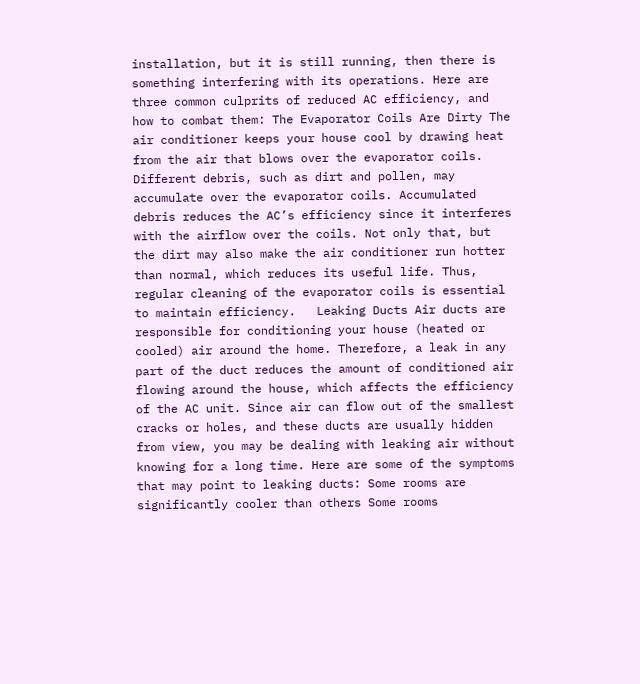installation, but it is still running, then there is something interfering with its operations. Here are three common culprits of reduced AC efficiency, and how to combat them: The Evaporator Coils Are Dirty The air conditioner keeps your house cool by drawing heat from the air that blows over the evaporator coils. Different debris, such as dirt and pollen, may accumulate over the evaporator coils. Accumulated debris reduces the AC’s efficiency since it interferes with the airflow over the coils. Not only that, but the dirt may also make the air conditioner run hotter than normal, which reduces its useful life. Thus, regular cleaning of the evaporator coils is essential to maintain efficiency.   Leaking Ducts Air ducts are responsible for conditioning your house (heated or cooled) air around the home. Therefore, a leak in any part of the duct reduces the amount of conditioned air flowing around the house, which affects the efficiency of the AC unit. Since air can flow out of the smallest cracks or holes, and these ducts are usually hidden from view, you may be dealing with leaking air without knowing for a long time. Here are some of the symptoms that may point to leaking ducts: Some rooms are significantly cooler than others Some rooms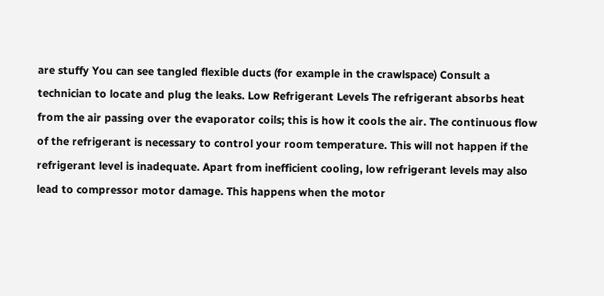are stuffy You can see tangled flexible ducts (for example in the crawlspace) Consult a technician to locate and plug the leaks. Low Refrigerant Levels The refrigerant absorbs heat from the air passing over the evaporator coils; this is how it cools the air. The continuous flow of the refrigerant is necessary to control your room temperature. This will not happen if the refrigerant level is inadequate. Apart from inefficient cooling, low refrigerant levels may also lead to compressor motor damage. This happens when the motor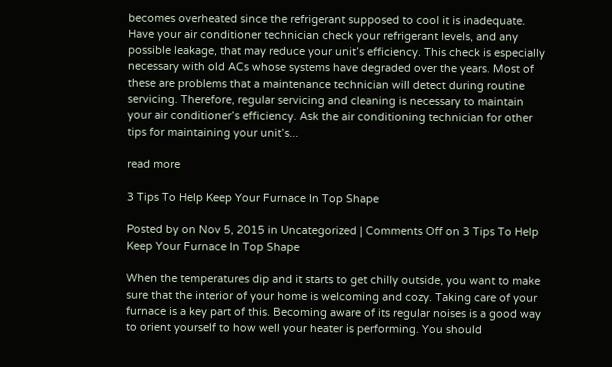becomes overheated since the refrigerant supposed to cool it is inadequate. Have your air conditioner technician check your refrigerant levels, and any possible leakage, that may reduce your unit’s efficiency. This check is especially necessary with old ACs whose systems have degraded over the years. Most of these are problems that a maintenance technician will detect during routine servicing. Therefore, regular servicing and cleaning is necessary to maintain your air conditioner’s efficiency. Ask the air conditioning technician for other tips for maintaining your unit’s...

read more

3 Tips To Help Keep Your Furnace In Top Shape

Posted by on Nov 5, 2015 in Uncategorized | Comments Off on 3 Tips To Help Keep Your Furnace In Top Shape

When the temperatures dip and it starts to get chilly outside, you want to make sure that the interior of your home is welcoming and cozy. Taking care of your furnace is a key part of this. Becoming aware of its regular noises is a good way to orient yourself to how well your heater is performing. You should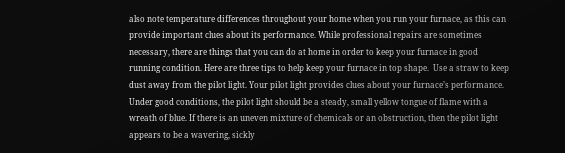also note temperature differences throughout your home when you run your furnace, as this can provide important clues about its performance. While professional repairs are sometimes necessary, there are things that you can do at home in order to keep your furnace in good running condition. Here are three tips to help keep your furnace in top shape.  Use a straw to keep dust away from the pilot light. Your pilot light provides clues about your furnace’s performance. Under good conditions, the pilot light should be a steady, small yellow tongue of flame with a wreath of blue. If there is an uneven mixture of chemicals or an obstruction, then the pilot light appears to be a wavering, sickly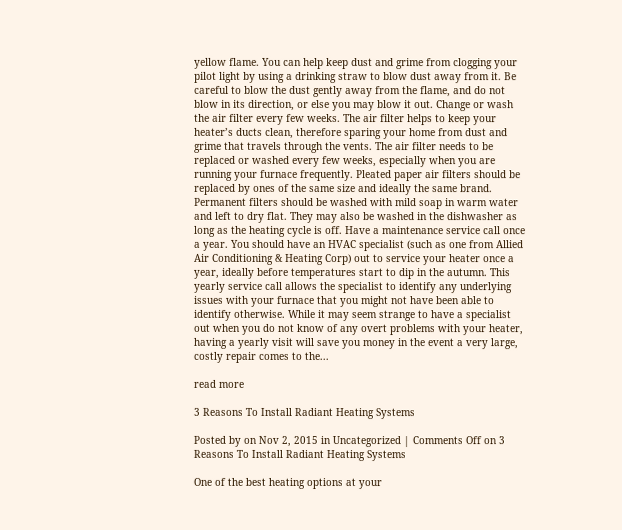yellow flame. You can help keep dust and grime from clogging your pilot light by using a drinking straw to blow dust away from it. Be careful to blow the dust gently away from the flame, and do not blow in its direction, or else you may blow it out. Change or wash the air filter every few weeks. The air filter helps to keep your heater’s ducts clean, therefore sparing your home from dust and grime that travels through the vents. The air filter needs to be replaced or washed every few weeks, especially when you are running your furnace frequently. Pleated paper air filters should be replaced by ones of the same size and ideally the same brand. Permanent filters should be washed with mild soap in warm water and left to dry flat. They may also be washed in the dishwasher as long as the heating cycle is off. Have a maintenance service call once a year. You should have an HVAC specialist (such as one from Allied Air Conditioning & Heating Corp) out to service your heater once a year, ideally before temperatures start to dip in the autumn. This yearly service call allows the specialist to identify any underlying issues with your furnace that you might not have been able to identify otherwise. While it may seem strange to have a specialist out when you do not know of any overt problems with your heater, having a yearly visit will save you money in the event a very large, costly repair comes to the...

read more

3 Reasons To Install Radiant Heating Systems

Posted by on Nov 2, 2015 in Uncategorized | Comments Off on 3 Reasons To Install Radiant Heating Systems

One of the best heating options at your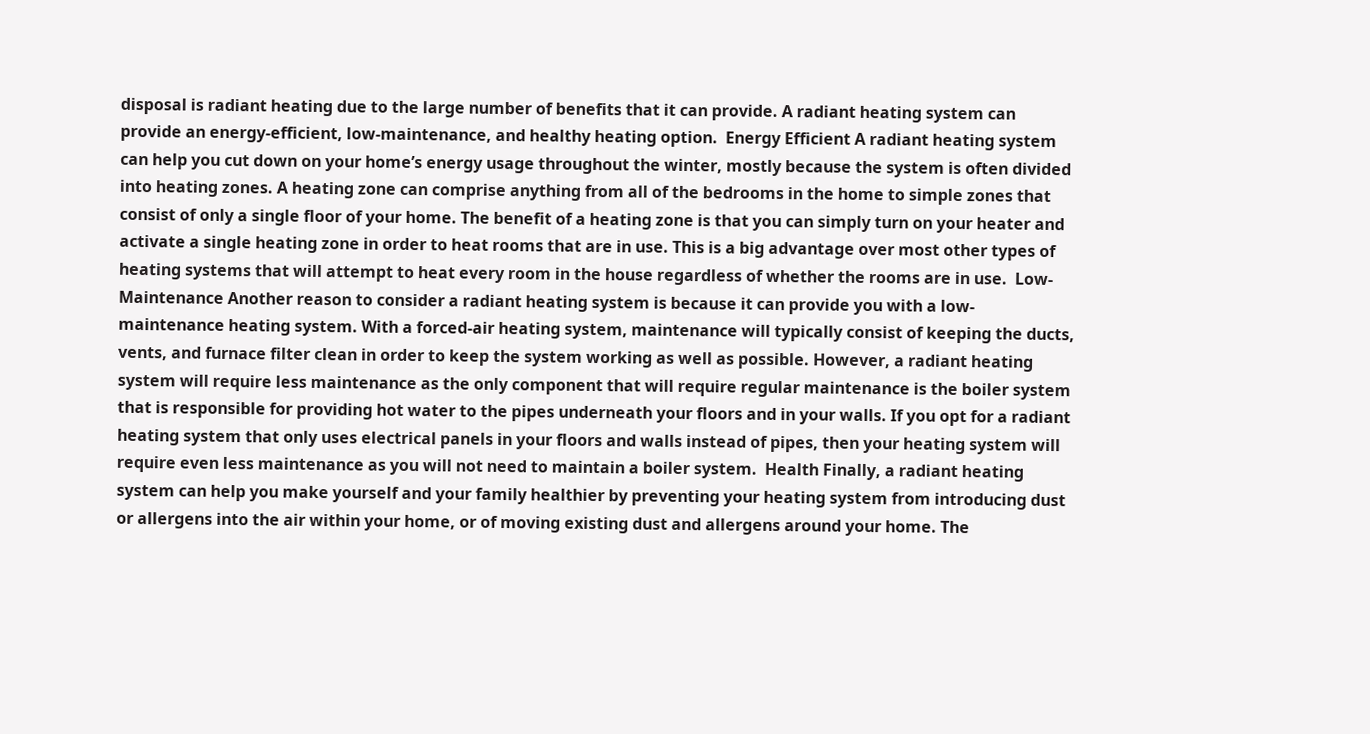disposal is radiant heating due to the large number of benefits that it can provide. A radiant heating system can provide an energy-efficient, low-maintenance, and healthy heating option.  Energy Efficient A radiant heating system can help you cut down on your home’s energy usage throughout the winter, mostly because the system is often divided into heating zones. A heating zone can comprise anything from all of the bedrooms in the home to simple zones that consist of only a single floor of your home. The benefit of a heating zone is that you can simply turn on your heater and activate a single heating zone in order to heat rooms that are in use. This is a big advantage over most other types of heating systems that will attempt to heat every room in the house regardless of whether the rooms are in use.  Low-Maintenance Another reason to consider a radiant heating system is because it can provide you with a low-maintenance heating system. With a forced-air heating system, maintenance will typically consist of keeping the ducts, vents, and furnace filter clean in order to keep the system working as well as possible. However, a radiant heating system will require less maintenance as the only component that will require regular maintenance is the boiler system that is responsible for providing hot water to the pipes underneath your floors and in your walls. If you opt for a radiant heating system that only uses electrical panels in your floors and walls instead of pipes, then your heating system will require even less maintenance as you will not need to maintain a boiler system.  Health Finally, a radiant heating system can help you make yourself and your family healthier by preventing your heating system from introducing dust or allergens into the air within your home, or of moving existing dust and allergens around your home. The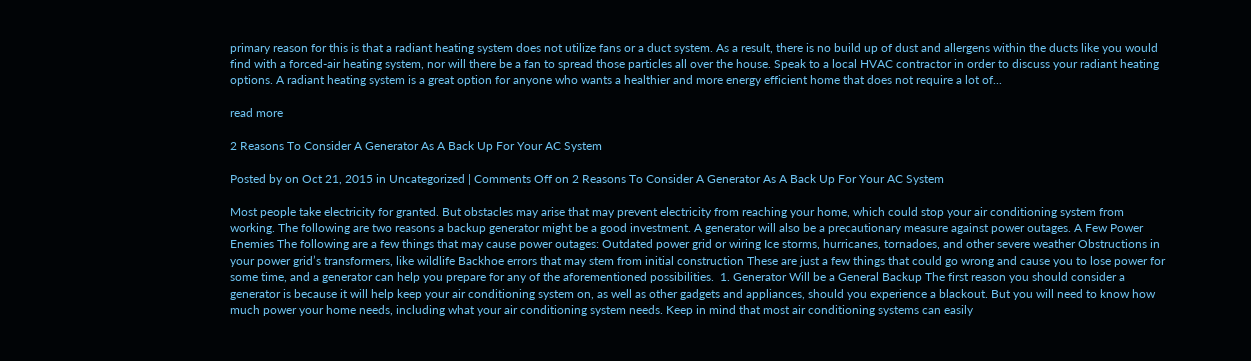primary reason for this is that a radiant heating system does not utilize fans or a duct system. As a result, there is no build up of dust and allergens within the ducts like you would find with a forced-air heating system, nor will there be a fan to spread those particles all over the house. Speak to a local HVAC contractor in order to discuss your radiant heating options. A radiant heating system is a great option for anyone who wants a healthier and more energy efficient home that does not require a lot of...

read more

2 Reasons To Consider A Generator As A Back Up For Your AC System

Posted by on Oct 21, 2015 in Uncategorized | Comments Off on 2 Reasons To Consider A Generator As A Back Up For Your AC System

Most people take electricity for granted. But obstacles may arise that may prevent electricity from reaching your home, which could stop your air conditioning system from working. The following are two reasons a backup generator might be a good investment. A generator will also be a precautionary measure against power outages. A Few Power Enemies The following are a few things that may cause power outages: Outdated power grid or wiring Ice storms, hurricanes, tornadoes, and other severe weather Obstructions in your power grid’s transformers, like wildlife Backhoe errors that may stem from initial construction These are just a few things that could go wrong and cause you to lose power for some time, and a generator can help you prepare for any of the aforementioned possibilities.  1. Generator Will be a General Backup The first reason you should consider a generator is because it will help keep your air conditioning system on, as well as other gadgets and appliances, should you experience a blackout. But you will need to know how much power your home needs, including what your air conditioning system needs. Keep in mind that most air conditioning systems can easily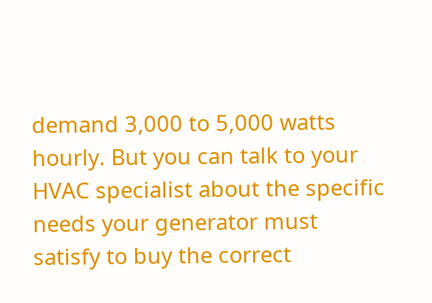demand 3,000 to 5,000 watts hourly. But you can talk to your HVAC specialist about the specific needs your generator must satisfy to buy the correct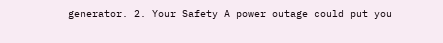generator. 2. Your Safety A power outage could put you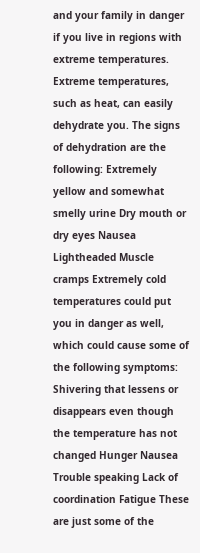and your family in danger if you live in regions with extreme temperatures. Extreme temperatures, such as heat, can easily dehydrate you. The signs of dehydration are the following: Extremely yellow and somewhat smelly urine Dry mouth or dry eyes Nausea Lightheaded Muscle cramps Extremely cold temperatures could put you in danger as well, which could cause some of the following symptoms: Shivering that lessens or disappears even though the temperature has not changed Hunger Nausea Trouble speaking Lack of coordination Fatigue These are just some of the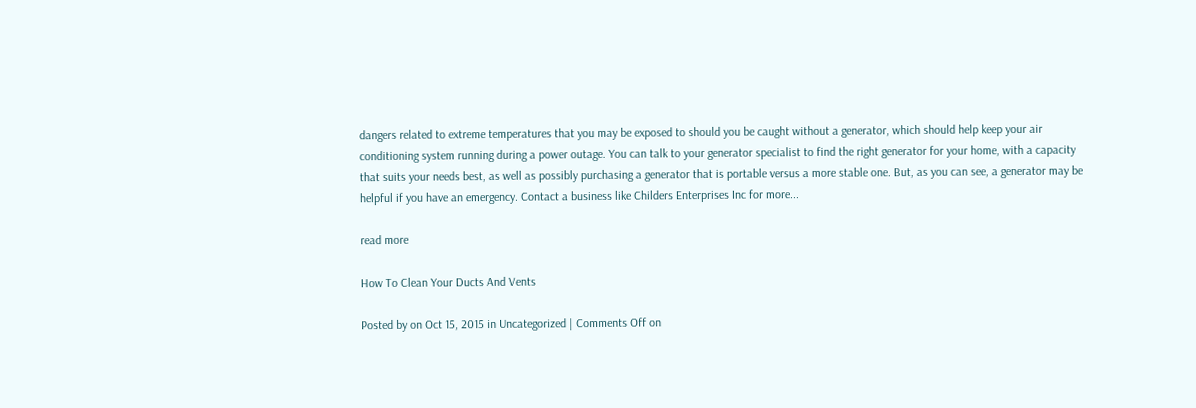dangers related to extreme temperatures that you may be exposed to should you be caught without a generator, which should help keep your air conditioning system running during a power outage. You can talk to your generator specialist to find the right generator for your home, with a capacity that suits your needs best, as well as possibly purchasing a generator that is portable versus a more stable one. But, as you can see, a generator may be helpful if you have an emergency. Contact a business like Childers Enterprises Inc for more...

read more

How To Clean Your Ducts And Vents

Posted by on Oct 15, 2015 in Uncategorized | Comments Off on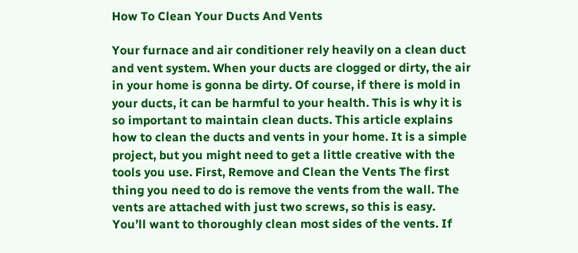How To Clean Your Ducts And Vents

Your furnace and air conditioner rely heavily on a clean duct and vent system. When your ducts are clogged or dirty, the air in your home is gonna be dirty. Of course, if there is mold in your ducts, it can be harmful to your health. This is why it is so important to maintain clean ducts. This article explains how to clean the ducts and vents in your home. It is a simple project, but you might need to get a little creative with the tools you use. First, Remove and Clean the Vents The first thing you need to do is remove the vents from the wall. The vents are attached with just two screws, so this is easy. You’ll want to thoroughly clean most sides of the vents. If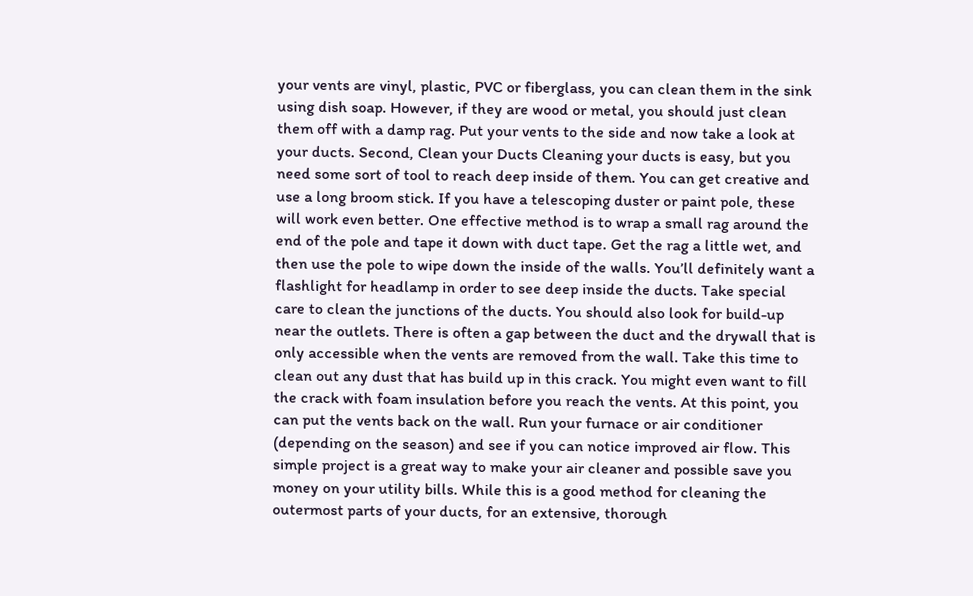your vents are vinyl, plastic, PVC or fiberglass, you can clean them in the sink using dish soap. However, if they are wood or metal, you should just clean them off with a damp rag. Put your vents to the side and now take a look at your ducts. Second, Clean your Ducts Cleaning your ducts is easy, but you need some sort of tool to reach deep inside of them. You can get creative and use a long broom stick. If you have a telescoping duster or paint pole, these will work even better. One effective method is to wrap a small rag around the end of the pole and tape it down with duct tape. Get the rag a little wet, and then use the pole to wipe down the inside of the walls. You’ll definitely want a flashlight for headlamp in order to see deep inside the ducts. Take special care to clean the junctions of the ducts. You should also look for build-up near the outlets. There is often a gap between the duct and the drywall that is only accessible when the vents are removed from the wall. Take this time to clean out any dust that has build up in this crack. You might even want to fill the crack with foam insulation before you reach the vents. At this point, you can put the vents back on the wall. Run your furnace or air conditioner (depending on the season) and see if you can notice improved air flow. This simple project is a great way to make your air cleaner and possible save you money on your utility bills. While this is a good method for cleaning the outermost parts of your ducts, for an extensive, thorough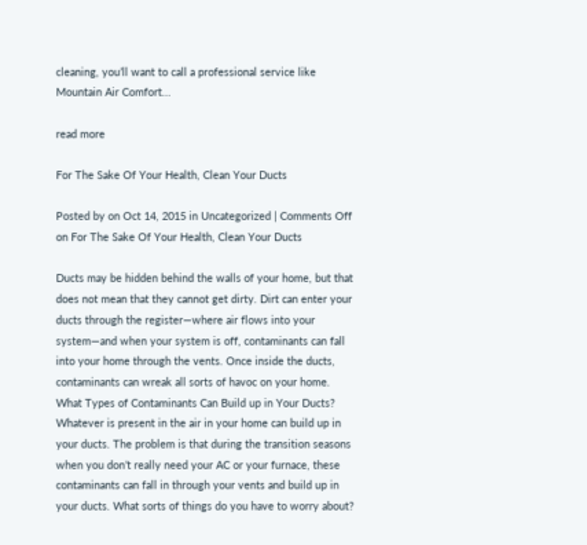cleaning, you’ll want to call a professional service like Mountain Air Comfort...

read more

For The Sake Of Your Health, Clean Your Ducts

Posted by on Oct 14, 2015 in Uncategorized | Comments Off on For The Sake Of Your Health, Clean Your Ducts

Ducts may be hidden behind the walls of your home, but that does not mean that they cannot get dirty. Dirt can enter your ducts through the register—where air flows into your system—and when your system is off, contaminants can fall into your home through the vents. Once inside the ducts, contaminants can wreak all sorts of havoc on your home.  What Types of Contaminants Can Build up in Your Ducts? Whatever is present in the air in your home can build up in your ducts. The problem is that during the transition seasons when you don’t really need your AC or your furnace, these contaminants can fall in through your vents and build up in your ducts. What sorts of things do you have to worry about?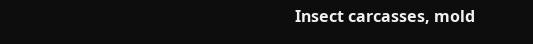Insect carcasses, mold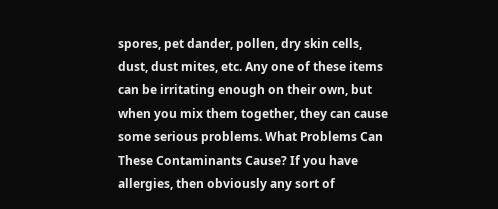spores, pet dander, pollen, dry skin cells, dust, dust mites, etc. Any one of these items can be irritating enough on their own, but when you mix them together, they can cause some serious problems. What Problems Can These Contaminants Cause? If you have allergies, then obviously any sort of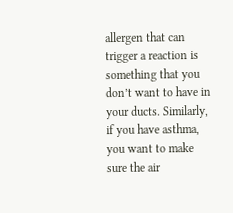allergen that can trigger a reaction is something that you don’t want to have in your ducts. Similarly, if you have asthma, you want to make sure the air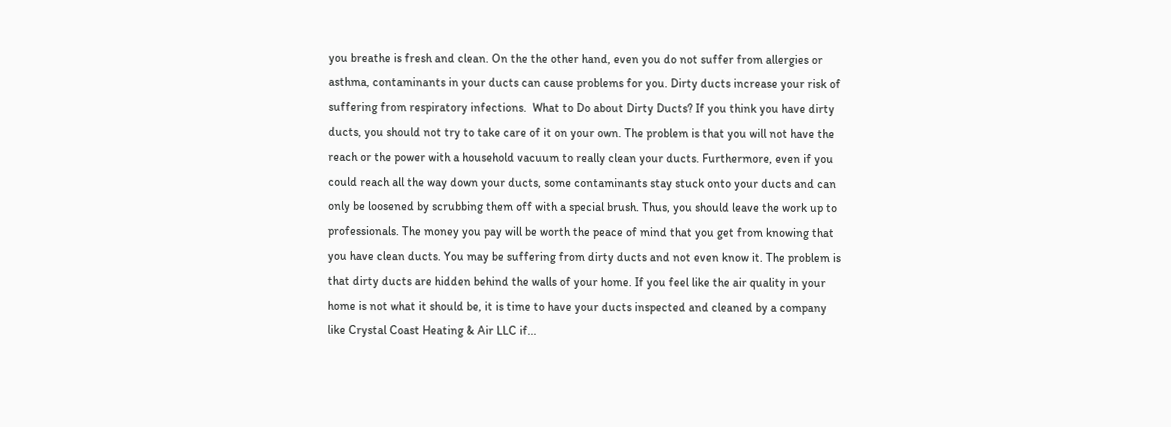you breathe is fresh and clean. On the the other hand, even you do not suffer from allergies or asthma, contaminants in your ducts can cause problems for you. Dirty ducts increase your risk of suffering from respiratory infections.  What to Do about Dirty Ducts? If you think you have dirty ducts, you should not try to take care of it on your own. The problem is that you will not have the reach or the power with a household vacuum to really clean your ducts. Furthermore, even if you could reach all the way down your ducts, some contaminants stay stuck onto your ducts and can only be loosened by scrubbing them off with a special brush. Thus, you should leave the work up to professionals. The money you pay will be worth the peace of mind that you get from knowing that you have clean ducts. You may be suffering from dirty ducts and not even know it. The problem is that dirty ducts are hidden behind the walls of your home. If you feel like the air quality in your home is not what it should be, it is time to have your ducts inspected and cleaned by a company like Crystal Coast Heating & Air LLC if...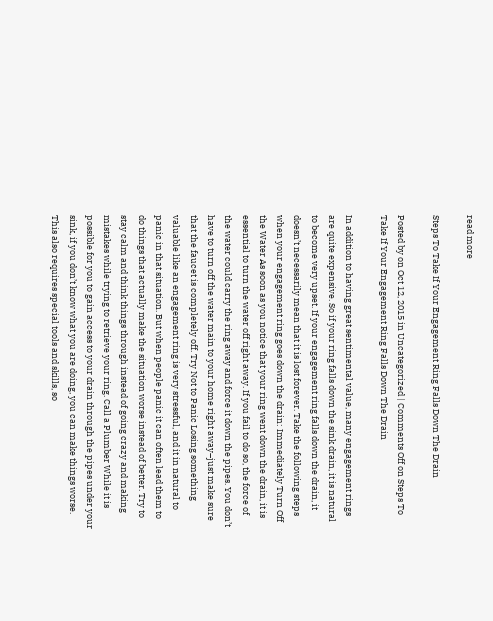read more

Steps To Take If Your Engagement Ring Falls Down The Drain

Posted by on Oct 12, 2015 in Uncategorized | Comments Off on Steps To Take If Your Engagement Ring Falls Down The Drain

In addition to having great sentimental value, many engagement rings are quite expensive. So if your ring falls down the sink drain, it is natural to become very upset. If your engagement ring falls down the drain, it doesn’t necessarily mean that it is lost forever. Take the following steps when your engagement ring goes down the drain: Immediately Turn Off the Water As soon as you notice that your ring went down the drain, it is essential to turn the water off right away. If you fail to do so, the force of the water could carry the ring away and force it down the pipes. You don’t have to turn off the water main to your home right away–just make sure that the faucet is completely off. Try Not to Panic Losing something valuable like an engagement ring is very stressful, and it in natural to panic in that situation. But when people panic it can often lead them to do things that actually make the situation worse instead of better. Try to stay calm and think things through instead of going crazy and making mistakes while trying to retrieve your ring. Call a Plumber While it is possible for you to gain access to your drain through the pipes under your sink, if you don’t know what you are doing, you can make things worse. This also requires special tools and skills, so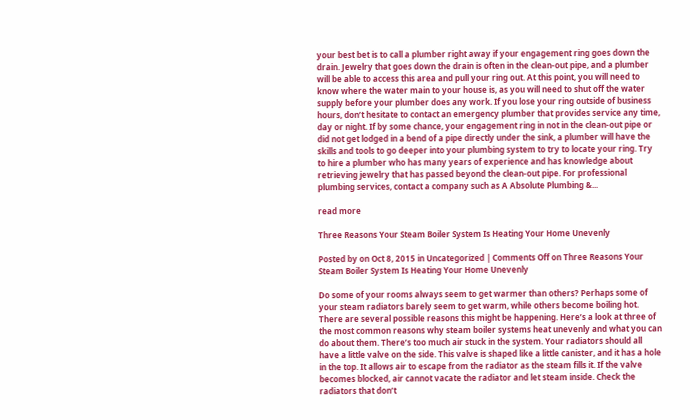your best bet is to call a plumber right away if your engagement ring goes down the drain. Jewelry that goes down the drain is often in the clean-out pipe, and a plumber will be able to access this area and pull your ring out. At this point, you will need to know where the water main to your house is, as you will need to shut off the water supply before your plumber does any work. If you lose your ring outside of business hours, don’t hesitate to contact an emergency plumber that provides service any time, day or night. If by some chance, your engagement ring in not in the clean-out pipe or did not get lodged in a bend of a pipe directly under the sink, a plumber will have the skills and tools to go deeper into your plumbing system to try to locate your ring. Try to hire a plumber who has many years of experience and has knowledge about retrieving jewelry that has passed beyond the clean-out pipe. For professional plumbing services, contact a company such as A Absolute Plumbing &...

read more

Three Reasons Your Steam Boiler System Is Heating Your Home Unevenly

Posted by on Oct 8, 2015 in Uncategorized | Comments Off on Three Reasons Your Steam Boiler System Is Heating Your Home Unevenly

Do some of your rooms always seem to get warmer than others? Perhaps some of your steam radiators barely seem to get warm, while others become boiling hot. There are several possible reasons this might be happening. Here’s a look at three of the most common reasons why steam boiler systems heat unevenly and what you can do about them. There’s too much air stuck in the system. Your radiators should all have a little valve on the side. This valve is shaped like a little canister, and it has a hole in the top. It allows air to escape from the radiator as the steam fills it. If the valve becomes blocked, air cannot vacate the radiator and let steam inside. Check the radiators that don’t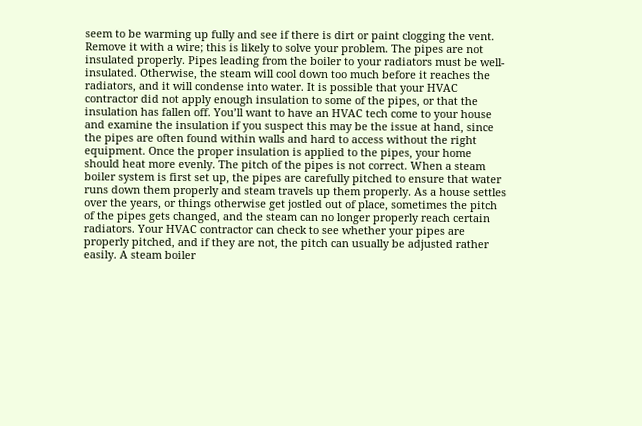seem to be warming up fully and see if there is dirt or paint clogging the vent. Remove it with a wire; this is likely to solve your problem. The pipes are not insulated properly. Pipes leading from the boiler to your radiators must be well-insulated. Otherwise, the steam will cool down too much before it reaches the radiators, and it will condense into water. It is possible that your HVAC contractor did not apply enough insulation to some of the pipes, or that the insulation has fallen off. You’ll want to have an HVAC tech come to your house and examine the insulation if you suspect this may be the issue at hand, since the pipes are often found within walls and hard to access without the right equipment. Once the proper insulation is applied to the pipes, your home should heat more evenly. The pitch of the pipes is not correct. When a steam boiler system is first set up, the pipes are carefully pitched to ensure that water runs down them properly and steam travels up them properly. As a house settles over the years, or things otherwise get jostled out of place, sometimes the pitch of the pipes gets changed, and the steam can no longer properly reach certain radiators. Your HVAC contractor can check to see whether your pipes are properly pitched, and if they are not, the pitch can usually be adjusted rather easily. A steam boiler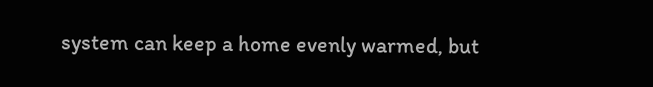system can keep a home evenly warmed, but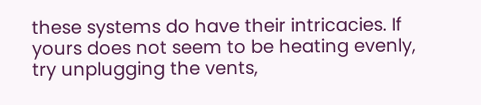these systems do have their intricacies. If yours does not seem to be heating evenly, try unplugging the vents,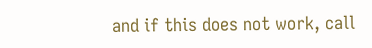and if this does not work, call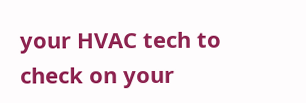your HVAC tech to check on your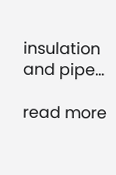insulation and pipe...

read more